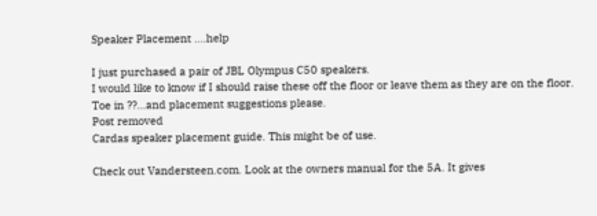Speaker Placement ....help

I just purchased a pair of JBL Olympus C50 speakers.
I would like to know if I should raise these off the floor or leave them as they are on the floor.
Toe in ??...and placement suggestions please.
Post removed
Cardas speaker placement guide. This might be of use.

Check out Vandersteen.com. Look at the owners manual for the 5A. It gives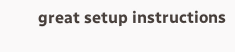great setup instructions